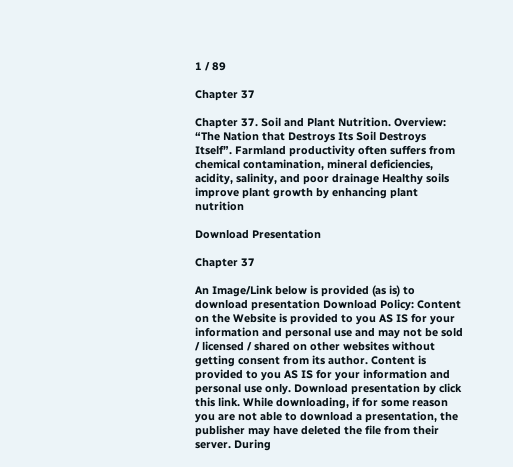1 / 89

Chapter 37

Chapter 37. Soil and Plant Nutrition. Overview: “The Nation that Destroys Its Soil Destroys Itself”. Farmland productivity often suffers from chemical contamination, mineral deficiencies, acidity, salinity, and poor drainage Healthy soils improve plant growth by enhancing plant nutrition

Download Presentation

Chapter 37

An Image/Link below is provided (as is) to download presentation Download Policy: Content on the Website is provided to you AS IS for your information and personal use and may not be sold / licensed / shared on other websites without getting consent from its author. Content is provided to you AS IS for your information and personal use only. Download presentation by click this link. While downloading, if for some reason you are not able to download a presentation, the publisher may have deleted the file from their server. During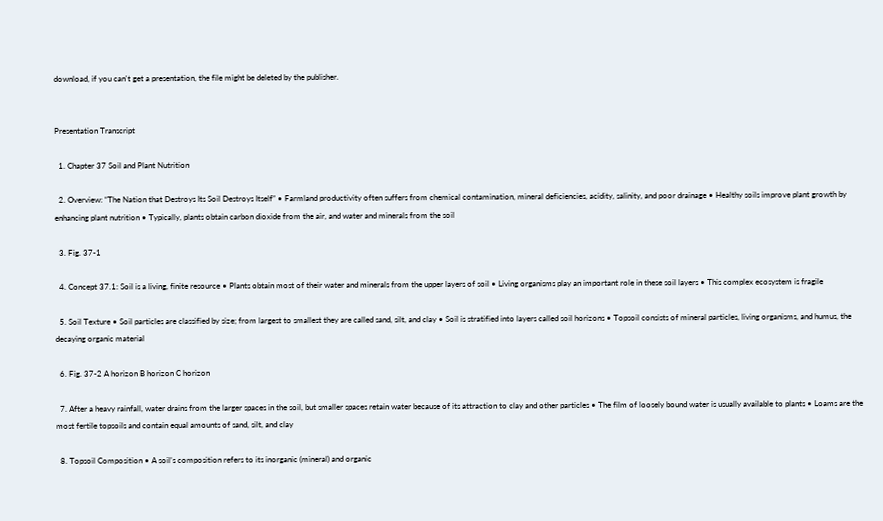download, if you can't get a presentation, the file might be deleted by the publisher.


Presentation Transcript

  1. Chapter 37 Soil and Plant Nutrition

  2. Overview: “The Nation that Destroys Its Soil Destroys Itself” • Farmland productivity often suffers from chemical contamination, mineral deficiencies, acidity, salinity, and poor drainage • Healthy soils improve plant growth by enhancing plant nutrition • Typically, plants obtain carbon dioxide from the air, and water and minerals from the soil

  3. Fig. 37-1

  4. Concept 37.1: Soil is a living, finite resource • Plants obtain most of their water and minerals from the upper layers of soil • Living organisms play an important role in these soil layers • This complex ecosystem is fragile

  5. Soil Texture • Soil particles are classified by size; from largest to smallest they are called sand, silt, and clay • Soil is stratified into layers called soil horizons • Topsoil consists of mineral particles, living organisms, and humus, the decaying organic material

  6. Fig. 37-2 A horizon B horizon C horizon

  7. After a heavy rainfall, water drains from the larger spaces in the soil, but smaller spaces retain water because of its attraction to clay and other particles • The film of loosely bound water is usually available to plants • Loams are the most fertile topsoils and contain equal amounts of sand, silt, and clay

  8. Topsoil Composition • A soil’s composition refers to its inorganic (mineral) and organic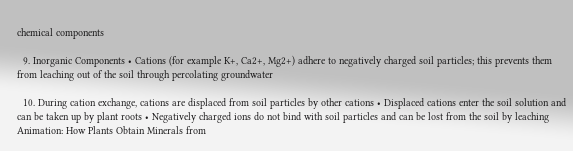chemical components

  9. Inorganic Components • Cations (for example K+, Ca2+, Mg2+) adhere to negatively charged soil particles; this prevents them from leaching out of the soil through percolating groundwater

  10. During cation exchange, cations are displaced from soil particles by other cations • Displaced cations enter the soil solution and can be taken up by plant roots • Negatively charged ions do not bind with soil particles and can be lost from the soil by leaching Animation: How Plants Obtain Minerals from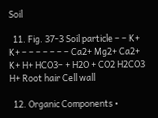Soil

  11. Fig. 37-3 Soil particle – – K+ K+ – – – – – – – Ca2+ Mg2+ Ca2+ K+ H+ HCO3– + H2O + CO2 H2CO3 H+ Root hair Cell wall

  12. Organic Components •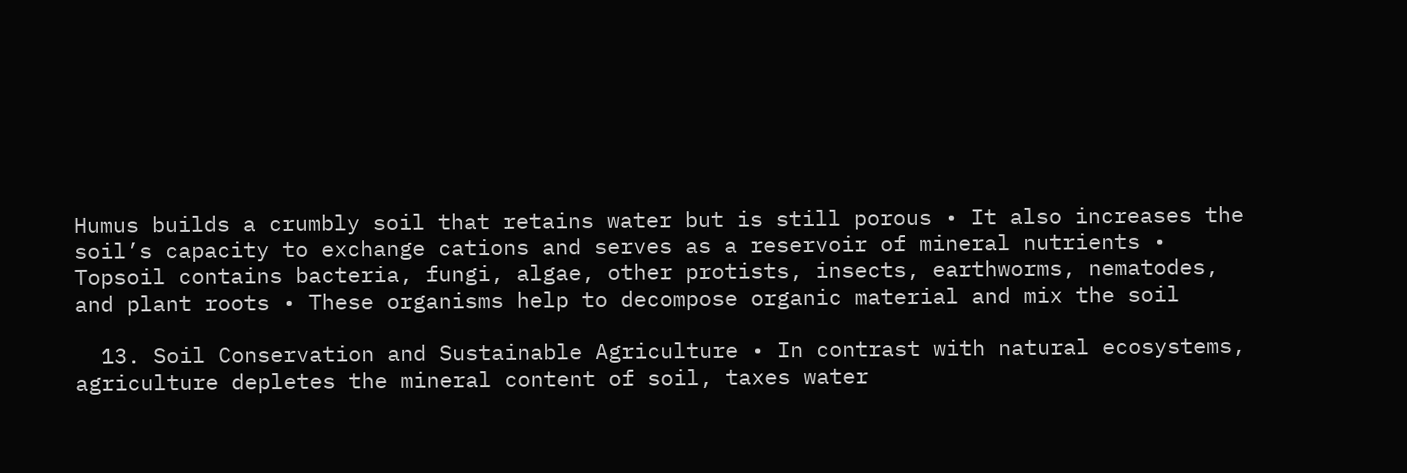Humus builds a crumbly soil that retains water but is still porous • It also increases the soil’s capacity to exchange cations and serves as a reservoir of mineral nutrients • Topsoil contains bacteria, fungi, algae, other protists, insects, earthworms, nematodes, and plant roots • These organisms help to decompose organic material and mix the soil

  13. Soil Conservation and Sustainable Agriculture • In contrast with natural ecosystems, agriculture depletes the mineral content of soil, taxes water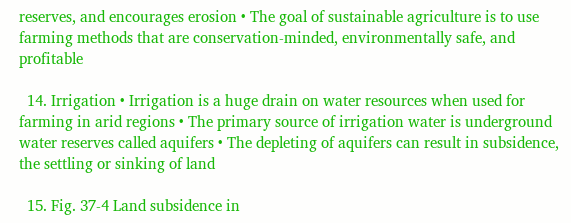reserves, and encourages erosion • The goal of sustainable agriculture is to use farming methods that are conservation-minded, environmentally safe, and profitable

  14. Irrigation • Irrigation is a huge drain on water resources when used for farming in arid regions • The primary source of irrigation water is underground water reserves called aquifers • The depleting of aquifers can result in subsidence, the settling or sinking of land

  15. Fig. 37-4 Land subsidence in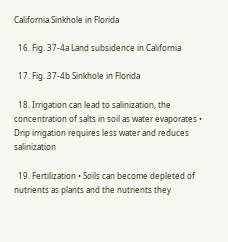California Sinkhole in Florida

  16. Fig. 37-4a Land subsidence in California

  17. Fig. 37-4b Sinkhole in Florida

  18. Irrigation can lead to salinization, the concentration of salts in soil as water evaporates • Drip irrigation requires less water and reduces salinization

  19. Fertilization • Soils can become depleted of nutrients as plants and the nutrients they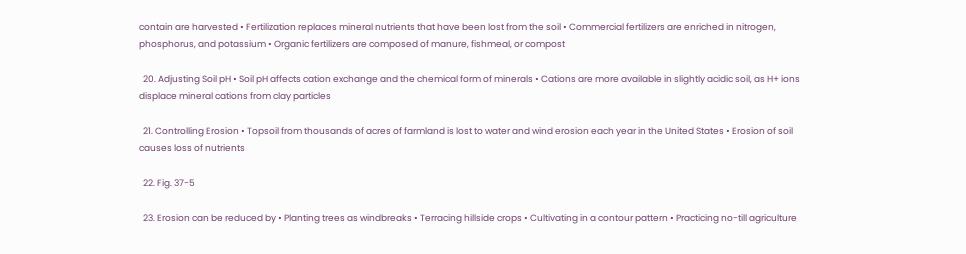contain are harvested • Fertilization replaces mineral nutrients that have been lost from the soil • Commercial fertilizers are enriched in nitrogen, phosphorus, and potassium • Organic fertilizers are composed of manure, fishmeal, or compost

  20. Adjusting Soil pH • Soil pH affects cation exchange and the chemical form of minerals • Cations are more available in slightly acidic soil, as H+ ions displace mineral cations from clay particles

  21. Controlling Erosion • Topsoil from thousands of acres of farmland is lost to water and wind erosion each year in the United States • Erosion of soil causes loss of nutrients

  22. Fig. 37-5

  23. Erosion can be reduced by • Planting trees as windbreaks • Terracing hillside crops • Cultivating in a contour pattern • Practicing no-till agriculture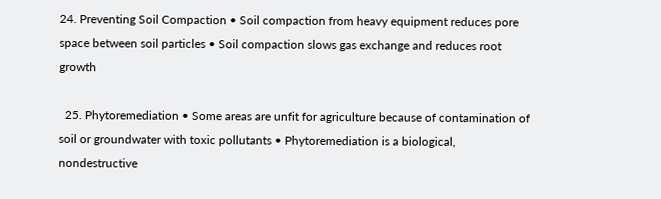24. Preventing Soil Compaction • Soil compaction from heavy equipment reduces pore space between soil particles • Soil compaction slows gas exchange and reduces root growth

  25. Phytoremediation • Some areas are unfit for agriculture because of contamination of soil or groundwater with toxic pollutants • Phytoremediation is a biological, nondestructive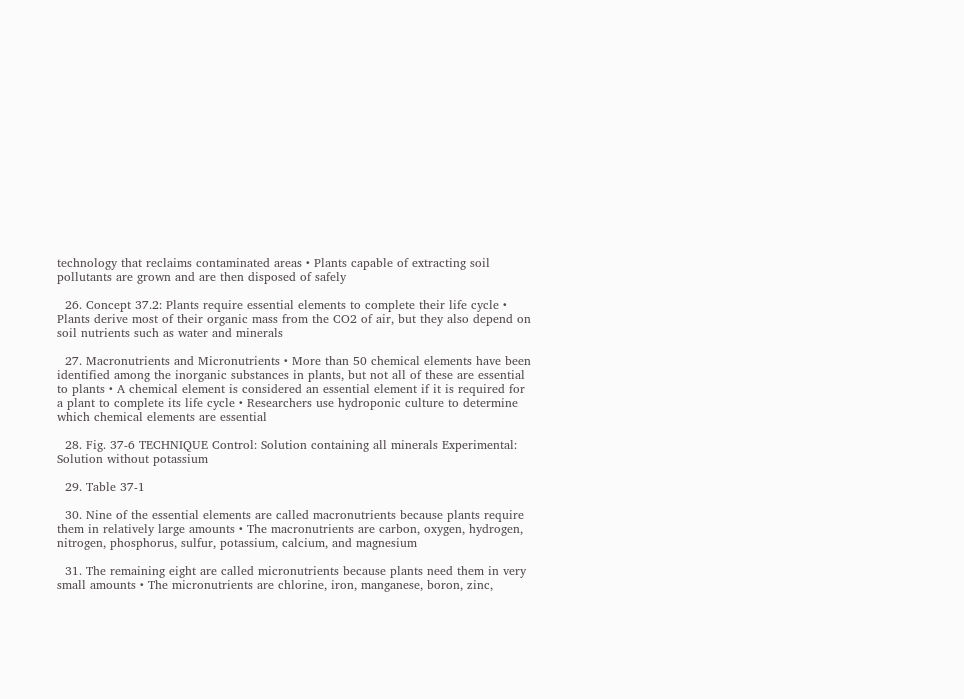technology that reclaims contaminated areas • Plants capable of extracting soil pollutants are grown and are then disposed of safely

  26. Concept 37.2: Plants require essential elements to complete their life cycle • Plants derive most of their organic mass from the CO2 of air, but they also depend on soil nutrients such as water and minerals

  27. Macronutrients and Micronutrients • More than 50 chemical elements have been identified among the inorganic substances in plants, but not all of these are essential to plants • A chemical element is considered an essential element if it is required for a plant to complete its life cycle • Researchers use hydroponic culture to determine which chemical elements are essential

  28. Fig. 37-6 TECHNIQUE Control: Solution containing all minerals Experimental: Solution without potassium

  29. Table 37-1

  30. Nine of the essential elements are called macronutrients because plants require them in relatively large amounts • The macronutrients are carbon, oxygen, hydrogen, nitrogen, phosphorus, sulfur, potassium, calcium, and magnesium

  31. The remaining eight are called micronutrients because plants need them in very small amounts • The micronutrients are chlorine, iron, manganese, boron, zinc,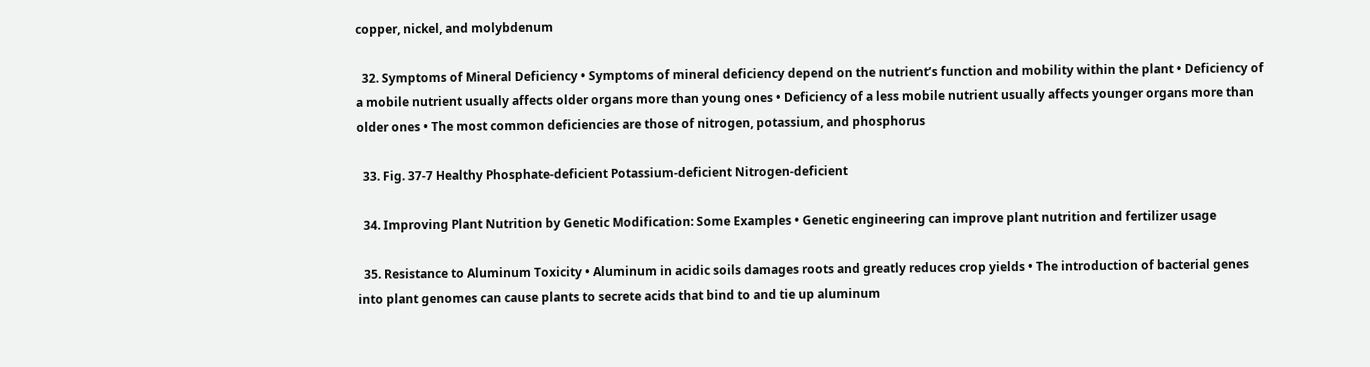copper, nickel, and molybdenum

  32. Symptoms of Mineral Deficiency • Symptoms of mineral deficiency depend on the nutrient’s function and mobility within the plant • Deficiency of a mobile nutrient usually affects older organs more than young ones • Deficiency of a less mobile nutrient usually affects younger organs more than older ones • The most common deficiencies are those of nitrogen, potassium, and phosphorus

  33. Fig. 37-7 Healthy Phosphate-deficient Potassium-deficient Nitrogen-deficient

  34. Improving Plant Nutrition by Genetic Modification: Some Examples • Genetic engineering can improve plant nutrition and fertilizer usage

  35. Resistance to Aluminum Toxicity • Aluminum in acidic soils damages roots and greatly reduces crop yields • The introduction of bacterial genes into plant genomes can cause plants to secrete acids that bind to and tie up aluminum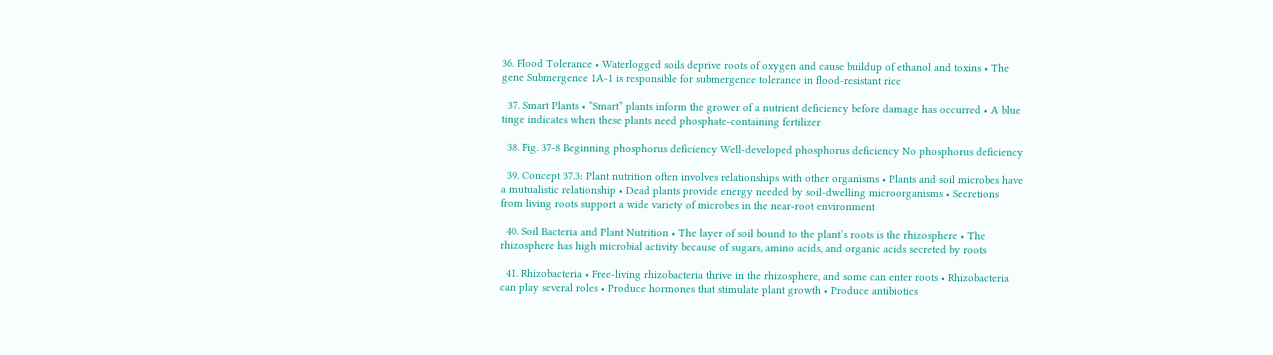36. Flood Tolerance • Waterlogged soils deprive roots of oxygen and cause buildup of ethanol and toxins • The gene Submergence 1A-1 is responsible for submergence tolerance in flood-resistant rice

  37. Smart Plants • “Smart” plants inform the grower of a nutrient deficiency before damage has occurred • A blue tinge indicates when these plants need phosphate-containing fertilizer

  38. Fig. 37-8 Beginning phosphorus deficiency Well-developed phosphorus deficiency No phosphorus deficiency

  39. Concept 37.3: Plant nutrition often involves relationships with other organisms • Plants and soil microbes have a mutualistic relationship • Dead plants provide energy needed by soil-dwelling microorganisms • Secretions from living roots support a wide variety of microbes in the near-root environment

  40. Soil Bacteria and Plant Nutrition • The layer of soil bound to the plant’s roots is the rhizosphere • The rhizosphere has high microbial activity because of sugars, amino acids, and organic acids secreted by roots

  41. Rhizobacteria • Free-living rhizobacteria thrive in the rhizosphere, and some can enter roots • Rhizobacteria can play several roles • Produce hormones that stimulate plant growth • Produce antibiotics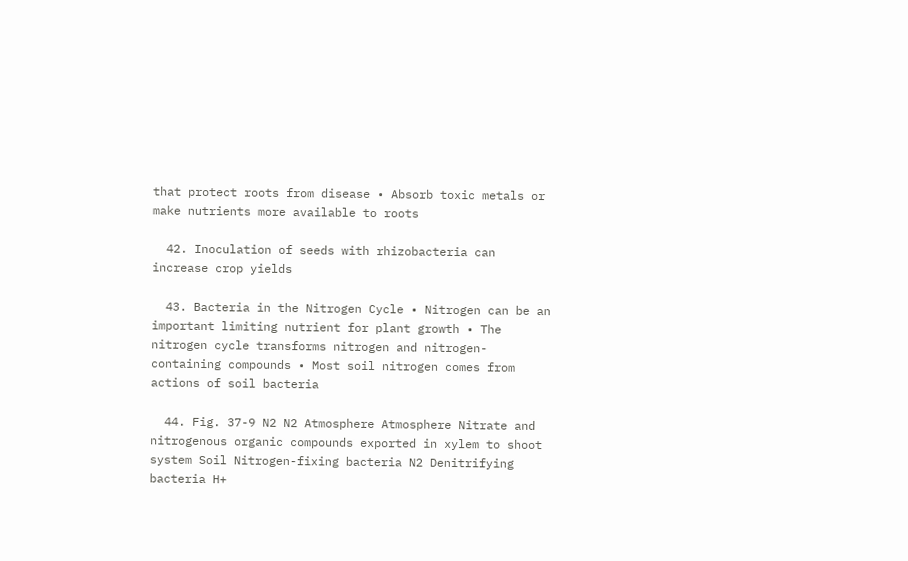that protect roots from disease • Absorb toxic metals or make nutrients more available to roots

  42. Inoculation of seeds with rhizobacteria can increase crop yields

  43. Bacteria in the Nitrogen Cycle • Nitrogen can be an important limiting nutrient for plant growth • The nitrogen cycle transforms nitrogen and nitrogen-containing compounds • Most soil nitrogen comes from actions of soil bacteria

  44. Fig. 37-9 N2 N2 Atmosphere Atmosphere Nitrate and nitrogenous organic compounds exported in xylem to shoot system Soil Nitrogen-fixing bacteria N2 Denitrifying bacteria H+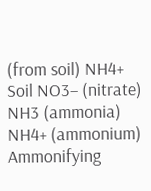(from soil) NH4+ Soil NO3– (nitrate) NH3 (ammonia) NH4+ (ammonium) Ammonifying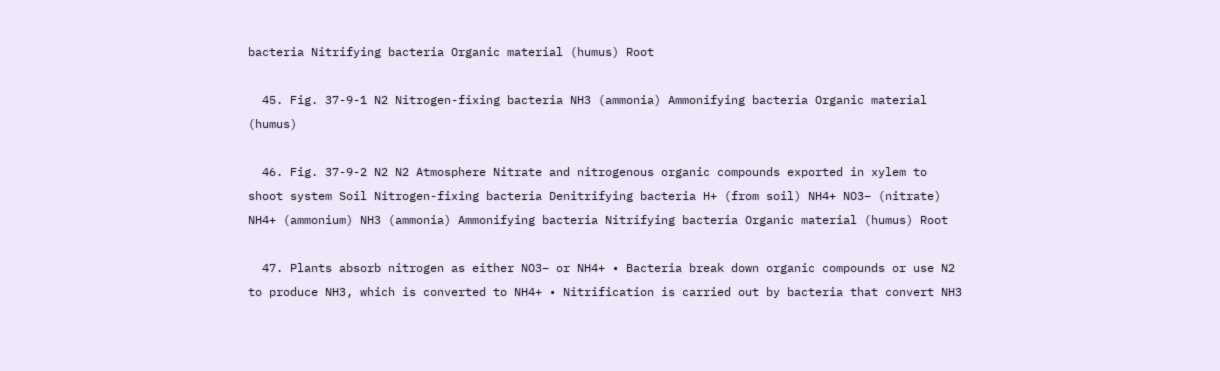bacteria Nitrifying bacteria Organic material (humus) Root

  45. Fig. 37-9-1 N2 Nitrogen-fixing bacteria NH3 (ammonia) Ammonifying bacteria Organic material (humus)

  46. Fig. 37-9-2 N2 N2 Atmosphere Nitrate and nitrogenous organic compounds exported in xylem to shoot system Soil Nitrogen-fixing bacteria Denitrifying bacteria H+ (from soil) NH4+ NO3– (nitrate) NH4+ (ammonium) NH3 (ammonia) Ammonifying bacteria Nitrifying bacteria Organic material (humus) Root

  47. Plants absorb nitrogen as either NO3– or NH4+ • Bacteria break down organic compounds or use N2 to produce NH3, which is converted to NH4+ • Nitrification is carried out by bacteria that convert NH3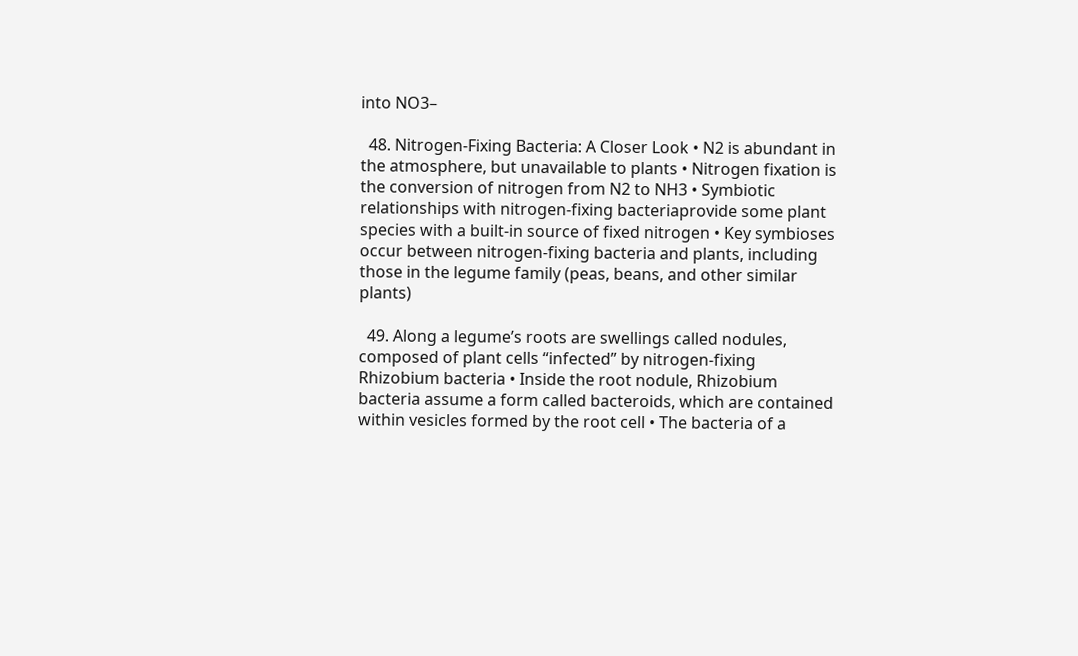into NO3–

  48. Nitrogen-Fixing Bacteria: A Closer Look • N2 is abundant in the atmosphere, but unavailable to plants • Nitrogen fixation is the conversion of nitrogen from N2 to NH3 • Symbiotic relationships with nitrogen-fixing bacteriaprovide some plant species with a built-in source of fixed nitrogen • Key symbioses occur between nitrogen-fixing bacteria and plants, including those in the legume family (peas, beans, and other similar plants)

  49. Along a legume’s roots are swellings called nodules, composed of plant cells “infected” by nitrogen-fixing Rhizobium bacteria • Inside the root nodule, Rhizobium bacteria assume a form called bacteroids, which are contained within vesicles formed by the root cell • The bacteria of a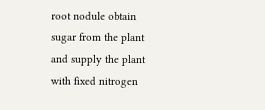root nodule obtain sugar from the plant and supply the plant with fixed nitrogen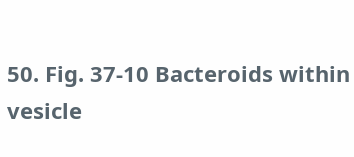50. Fig. 37-10 Bacteroids within vesicle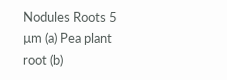Nodules Roots 5 µm (a) Pea plant root (b)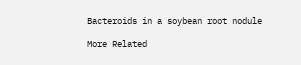Bacteroids in a soybean root nodule

More Related